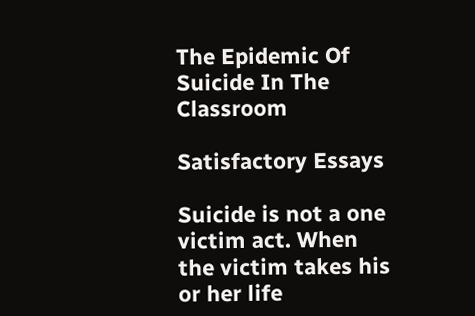The Epidemic Of Suicide In The Classroom

Satisfactory Essays

Suicide is not a one victim act. When the victim takes his or her life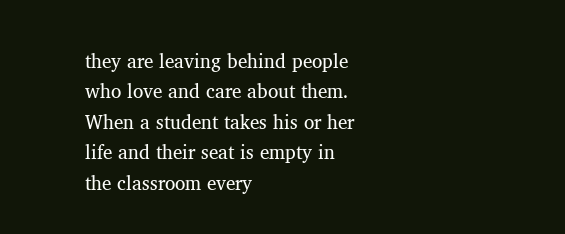they are leaving behind people who love and care about them. When a student takes his or her life and their seat is empty in the classroom every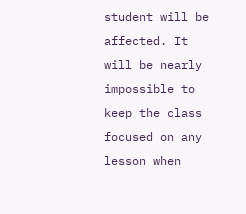student will be affected. It will be nearly impossible to keep the class focused on any lesson when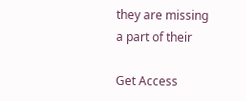they are missing a part of their

Get Access